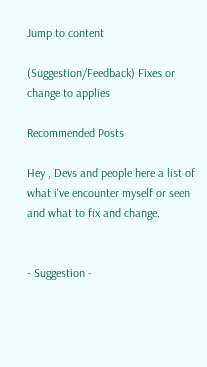Jump to content

(Suggestion/Feedback) Fixes or change to applies

Recommended Posts

Hey , Devs and people here a list of what i've encounter myself or seen and what to fix and change.


- Suggestion -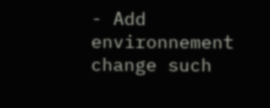- Add environnement change such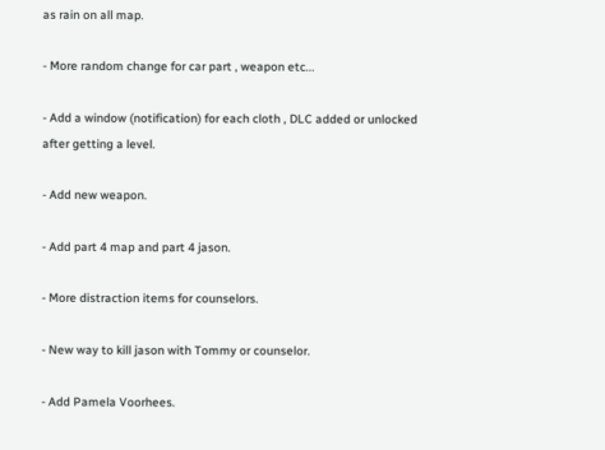as rain on all map.

- More random change for car part , weapon etc...

- Add a window (notification) for each cloth , DLC added or unlocked after getting a level.

- Add new weapon.

- Add part 4 map and part 4 jason.

- More distraction items for counselors.

- New way to kill jason with Tommy or counselor.

- Add Pamela Voorhees.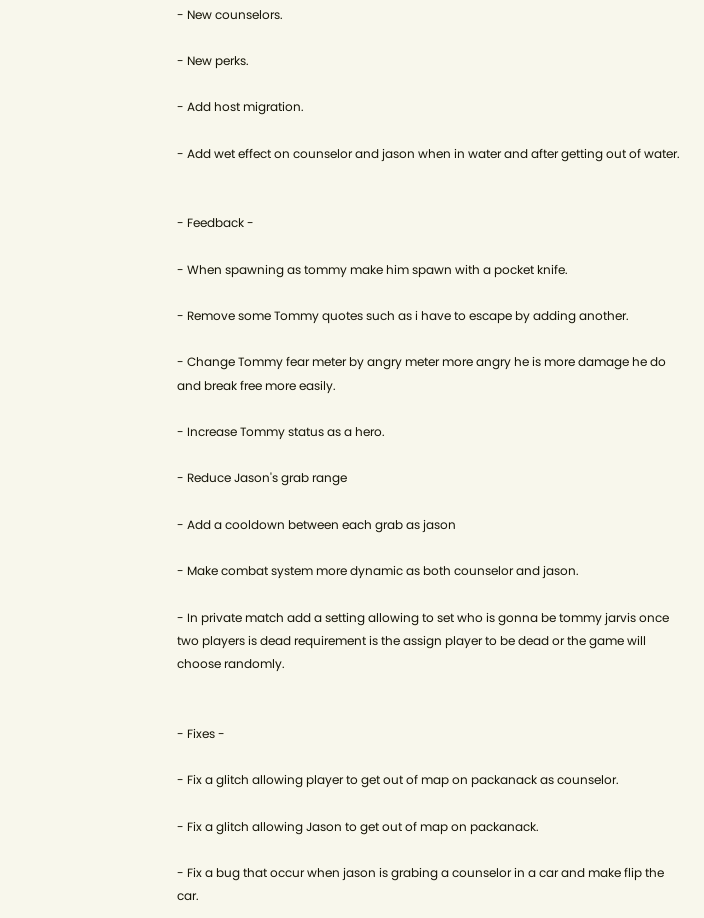- New counselors.

- New perks.

- Add host migration.

- Add wet effect on counselor and jason when in water and after getting out of water.


- Feedback -

- When spawning as tommy make him spawn with a pocket knife.

- Remove some Tommy quotes such as i have to escape by adding another.

- Change Tommy fear meter by angry meter more angry he is more damage he do and break free more easily.

- Increase Tommy status as a hero.

- Reduce Jason's grab range

- Add a cooldown between each grab as jason

- Make combat system more dynamic as both counselor and jason.

- In private match add a setting allowing to set who is gonna be tommy jarvis once two players is dead requirement is the assign player to be dead or the game will choose randomly.


- Fixes -

- Fix a glitch allowing player to get out of map on packanack as counselor.

- Fix a glitch allowing Jason to get out of map on packanack.

- Fix a bug that occur when jason is grabing a counselor in a car and make flip the car.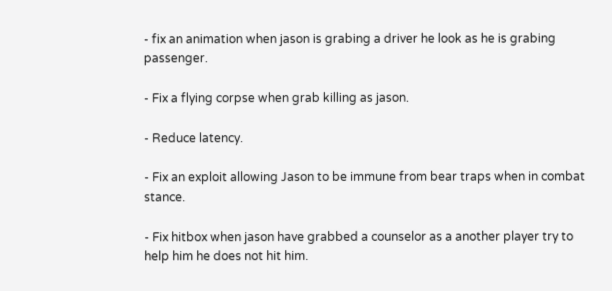- fix an animation when jason is grabing a driver he look as he is grabing passenger.

- Fix a flying corpse when grab killing as jason.

- Reduce latency.

- Fix an exploit allowing Jason to be immune from bear traps when in combat stance.

- Fix hitbox when jason have grabbed a counselor as a another player try to help him he does not hit him.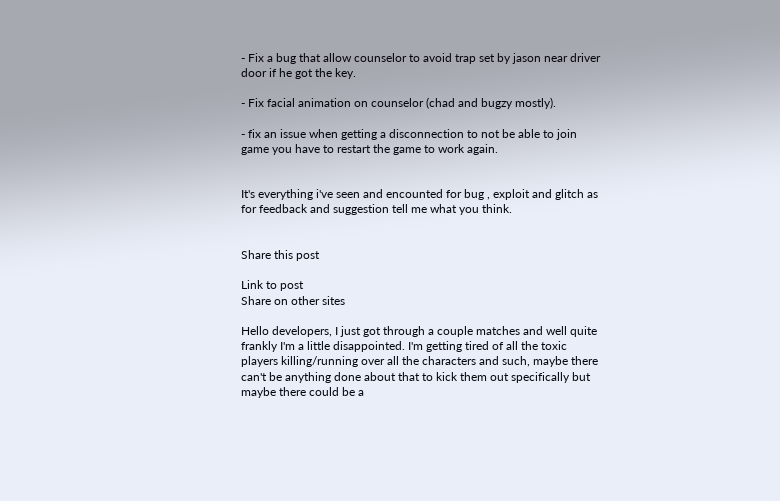- Fix a bug that allow counselor to avoid trap set by jason near driver door if he got the key.

- Fix facial animation on counselor (chad and bugzy mostly).

- fix an issue when getting a disconnection to not be able to join game you have to restart the game to work again.


It's everything i've seen and encounted for bug , exploit and glitch as for feedback and suggestion tell me what you think.


Share this post

Link to post
Share on other sites

Hello developers, I just got through a couple matches and well quite frankly I'm a little disappointed. I'm getting tired of all the toxic players killing/running over all the characters and such, maybe there can't be anything done about that to kick them out specifically but maybe there could be a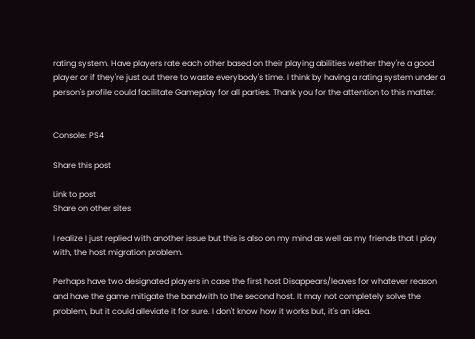rating system. Have players rate each other based on their playing abilities wether they're a good player or if they're just out there to waste everybody's time. I think by having a rating system under a person's profile could facilitate Gameplay for all parties. Thank you for the attention to this matter.


Console: PS4

Share this post

Link to post
Share on other sites

I realize I just replied with another issue but this is also on my mind as well as my friends that I play with, the host migration problem.

Perhaps have two designated players in case the first host Disappears/leaves for whatever reason and have the game mitigate the bandwith to the second host. It may not completely solve the problem, but it could alleviate it for sure. I don't know how it works but, it's an idea.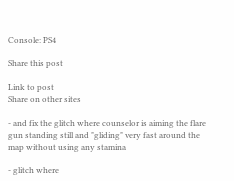Console: PS4

Share this post

Link to post
Share on other sites

- and fix the glitch where counselor is aiming the flare gun standing still and "gliding" very fast around the map without using any stamina

- glitch where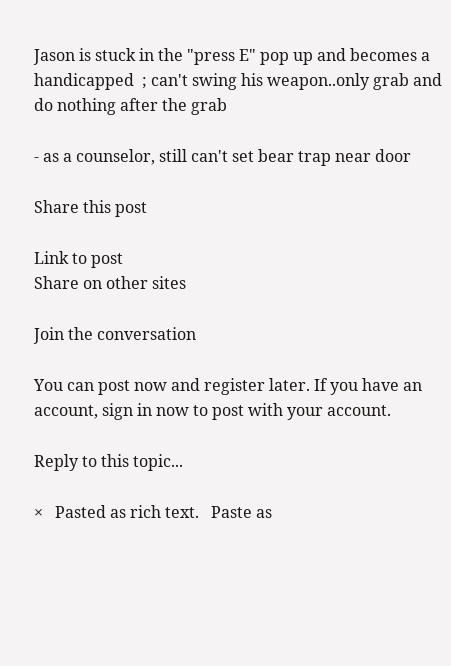Jason is stuck in the "press E" pop up and becomes a handicapped  ; can't swing his weapon..only grab and do nothing after the grab

- as a counselor, still can't set bear trap near door

Share this post

Link to post
Share on other sites

Join the conversation

You can post now and register later. If you have an account, sign in now to post with your account.

Reply to this topic...

×   Pasted as rich text.   Paste as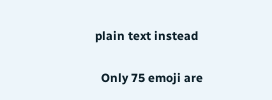plain text instead

  Only 75 emoji are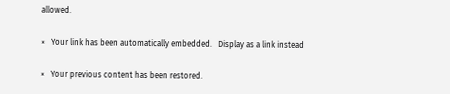allowed.

×   Your link has been automatically embedded.   Display as a link instead

×   Your previous content has been restored.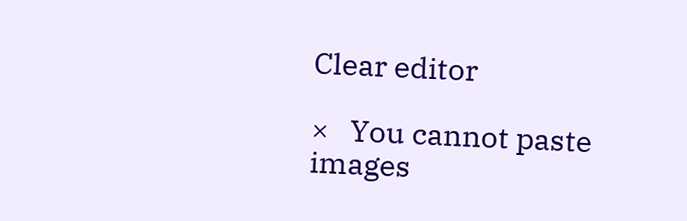Clear editor

×   You cannot paste images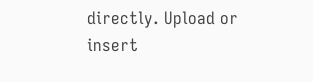directly. Upload or insert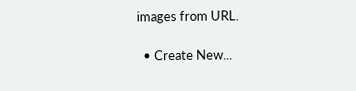images from URL.

  • Create New...